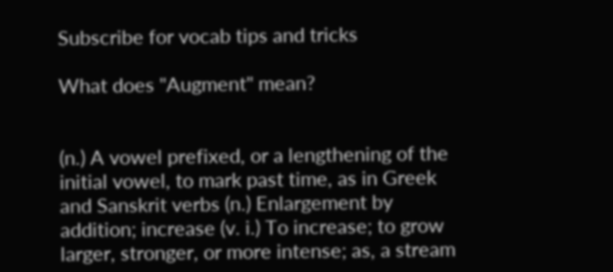Subscribe for vocab tips and tricks

What does "Augment" mean?


(n.) A vowel prefixed, or a lengthening of the initial vowel, to mark past time, as in Greek and Sanskrit verbs (n.) Enlargement by addition; increase (v. i.) To increase; to grow larger, stronger, or more intense; as, a stream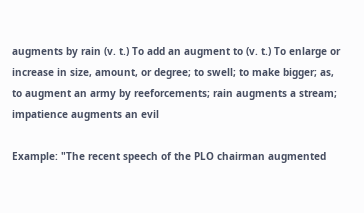augments by rain (v. t.) To add an augment to (v. t.) To enlarge or increase in size, amount, or degree; to swell; to make bigger; as, to augment an army by reeforcements; rain augments a stream; impatience augments an evil

Example: "The recent speech of the PLO chairman augmented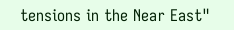tensions in the Near East"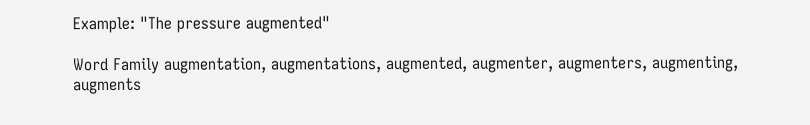Example: "The pressure augmented"

Word Family augmentation, augmentations, augmented, augmenter, augmenters, augmenting, augments